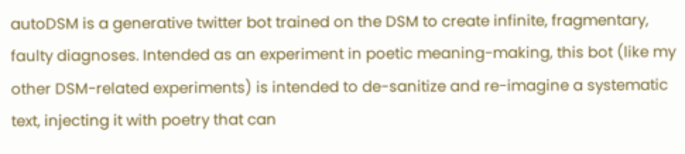autoDSM is a generative twitter bot trained on the DSM to create infinite, fragmentary, faulty diagnoses. Intended as an experiment in poetic meaning-making, this bot (like my other DSM-related experiments) is intended to de-sanitize and re-imagine a systematic text, injecting it with poetry that can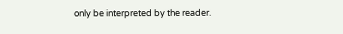only be interpreted by the reader.